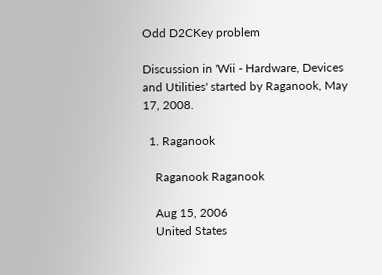Odd D2CKey problem

Discussion in 'Wii - Hardware, Devices and Utilities' started by Raganook, May 17, 2008.

  1. Raganook

    Raganook Raganook

    Aug 15, 2006
    United States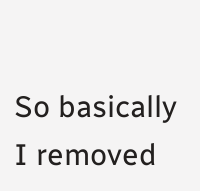So basically I removed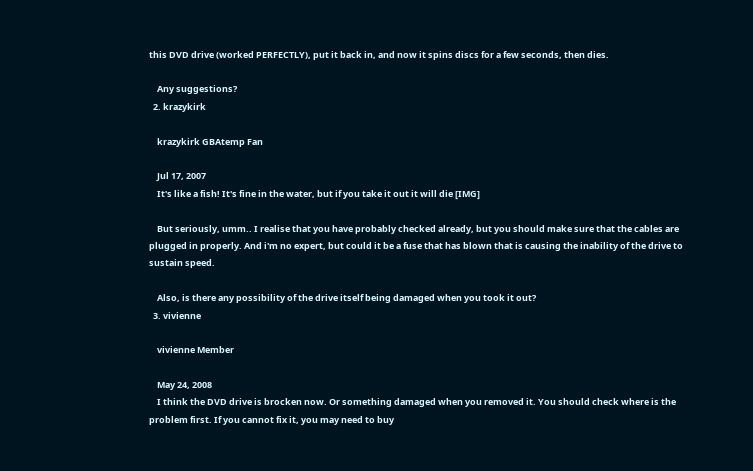this DVD drive (worked PERFECTLY), put it back in, and now it spins discs for a few seconds, then dies.

    Any suggestions?
  2. krazykirk

    krazykirk GBAtemp Fan

    Jul 17, 2007
    It's like a fish! It's fine in the water, but if you take it out it will die [IMG]

    But seriously, umm.. I realise that you have probably checked already, but you should make sure that the cables are plugged in properly. And i'm no expert, but could it be a fuse that has blown that is causing the inability of the drive to sustain speed.

    Also, is there any possibility of the drive itself being damaged when you took it out?
  3. vivienne

    vivienne Member

    May 24, 2008
    I think the DVD drive is brocken now. Or something damaged when you removed it. You should check where is the problem first. If you cannot fix it, you may need to buy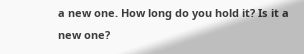a new one. How long do you hold it? Is it a new one?